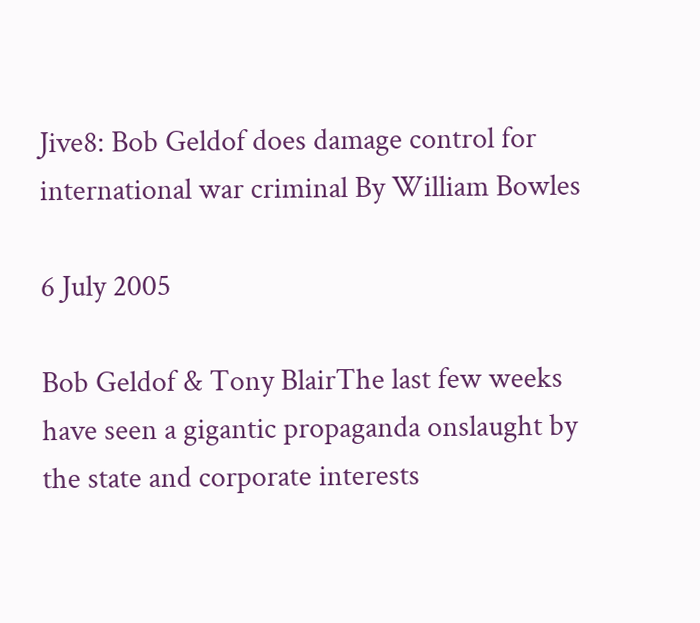Jive8: Bob Geldof does damage control for international war criminal By William Bowles

6 July 2005

Bob Geldof & Tony BlairThe last few weeks have seen a gigantic propaganda onslaught by the state and corporate interests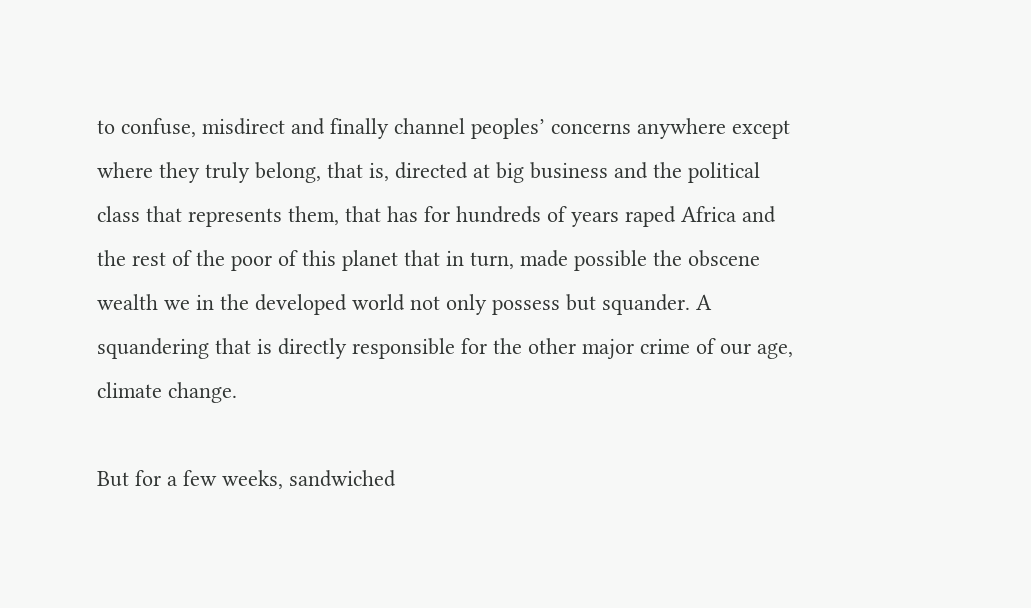to confuse, misdirect and finally channel peoples’ concerns anywhere except where they truly belong, that is, directed at big business and the political class that represents them, that has for hundreds of years raped Africa and the rest of the poor of this planet that in turn, made possible the obscene wealth we in the developed world not only possess but squander. A squandering that is directly responsible for the other major crime of our age, climate change.

But for a few weeks, sandwiched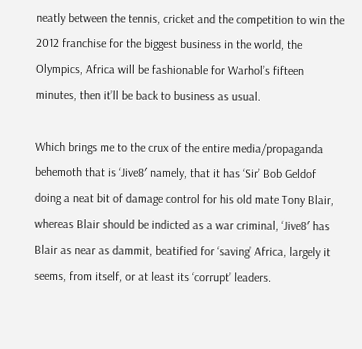neatly between the tennis, cricket and the competition to win the 2012 franchise for the biggest business in the world, the Olympics, Africa will be fashionable for Warhol’s fifteen minutes, then it’ll be back to business as usual.

Which brings me to the crux of the entire media/propaganda behemoth that is ‘Jive8′ namely, that it has ‘Sir’ Bob Geldof doing a neat bit of damage control for his old mate Tony Blair, whereas Blair should be indicted as a war criminal, ‘Jive8′ has Blair as near as dammit, beatified for ‘saving’ Africa, largely it seems, from itself, or at least its ‘corrupt’ leaders.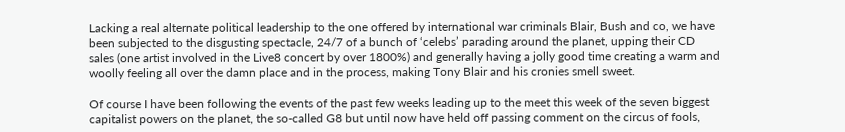Lacking a real alternate political leadership to the one offered by international war criminals Blair, Bush and co, we have been subjected to the disgusting spectacle, 24/7 of a bunch of ‘celebs’ parading around the planet, upping their CD sales (one artist involved in the Live8 concert by over 1800%) and generally having a jolly good time creating a warm and woolly feeling all over the damn place and in the process, making Tony Blair and his cronies smell sweet.

Of course I have been following the events of the past few weeks leading up to the meet this week of the seven biggest capitalist powers on the planet, the so-called G8 but until now have held off passing comment on the circus of fools,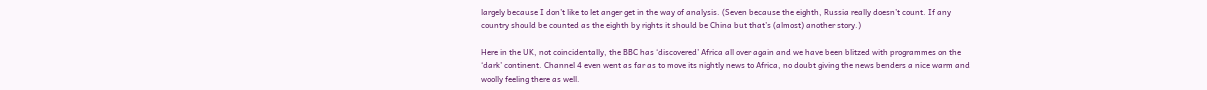largely because I don’t like to let anger get in the way of analysis. (Seven because the eighth, Russia really doesn’t count. If any country should be counted as the eighth by rights it should be China but that’s (almost) another story.)

Here in the UK, not coincidentally, the BBC has ‘discovered’ Africa all over again and we have been blitzed with programmes on the ‘dark’ continent. Channel 4 even went as far as to move its nightly news to Africa, no doubt giving the news benders a nice warm and woolly feeling there as well.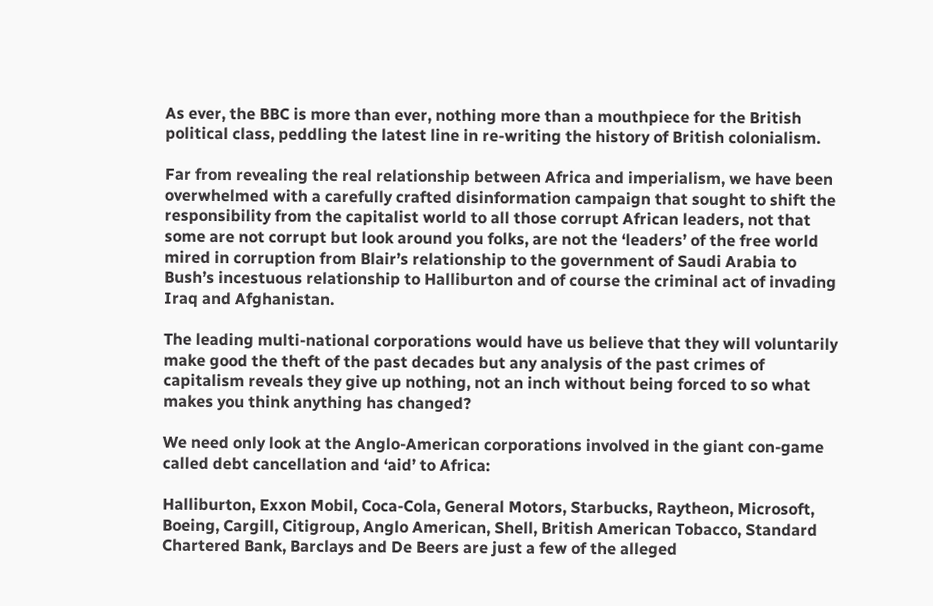As ever, the BBC is more than ever, nothing more than a mouthpiece for the British political class, peddling the latest line in re-writing the history of British colonialism.

Far from revealing the real relationship between Africa and imperialism, we have been overwhelmed with a carefully crafted disinformation campaign that sought to shift the responsibility from the capitalist world to all those corrupt African leaders, not that some are not corrupt but look around you folks, are not the ‘leaders’ of the free world mired in corruption from Blair’s relationship to the government of Saudi Arabia to Bush’s incestuous relationship to Halliburton and of course the criminal act of invading Iraq and Afghanistan.

The leading multi-national corporations would have us believe that they will voluntarily make good the theft of the past decades but any analysis of the past crimes of capitalism reveals they give up nothing, not an inch without being forced to so what makes you think anything has changed?

We need only look at the Anglo-American corporations involved in the giant con-game called debt cancellation and ‘aid’ to Africa:

Halliburton, Exxon Mobil, Coca-Cola, General Motors, Starbucks, Raytheon, Microsoft, Boeing, Cargill, Citigroup, Anglo American, Shell, British American Tobacco, Standard Chartered Bank, Barclays and De Beers are just a few of the alleged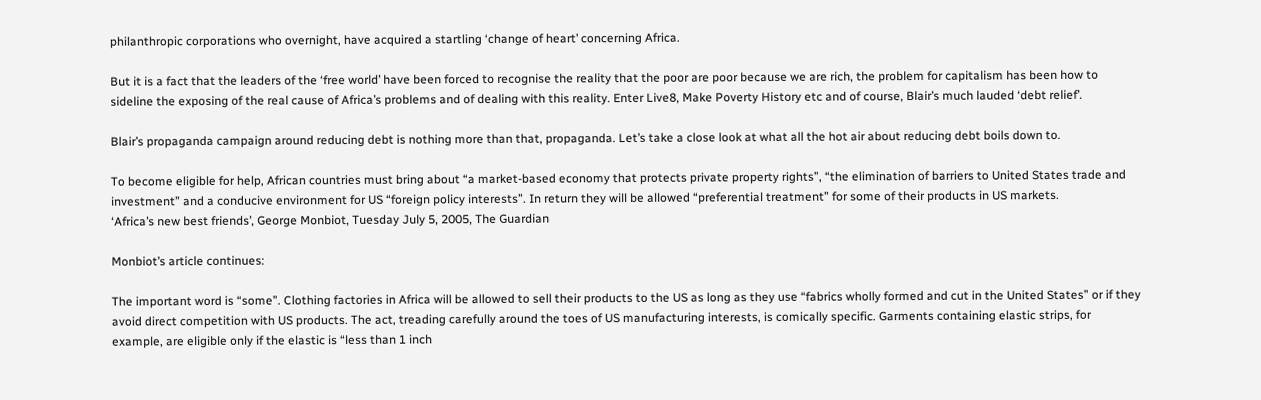philanthropic corporations who overnight, have acquired a startling ‘change of heart’ concerning Africa.

But it is a fact that the leaders of the ‘free world’ have been forced to recognise the reality that the poor are poor because we are rich, the problem for capitalism has been how to sideline the exposing of the real cause of Africa’s problems and of dealing with this reality. Enter Live8, Make Poverty History etc and of course, Blair’s much lauded ‘debt relief’.

Blair’s propaganda campaign around reducing debt is nothing more than that, propaganda. Let’s take a close look at what all the hot air about reducing debt boils down to.

To become eligible for help, African countries must bring about “a market-based economy that protects private property rights”, “the elimination of barriers to United States trade and investment” and a conducive environment for US “foreign policy interests”. In return they will be allowed “preferential treatment” for some of their products in US markets.
‘Africa’s new best friends’, George Monbiot, Tuesday July 5, 2005, The Guardian

Monbiot’s article continues:

The important word is “some”. Clothing factories in Africa will be allowed to sell their products to the US as long as they use “fabrics wholly formed and cut in the United States” or if they avoid direct competition with US products. The act, treading carefully around the toes of US manufacturing interests, is comically specific. Garments containing elastic strips, for example, are eligible only if the elastic is “less than 1 inch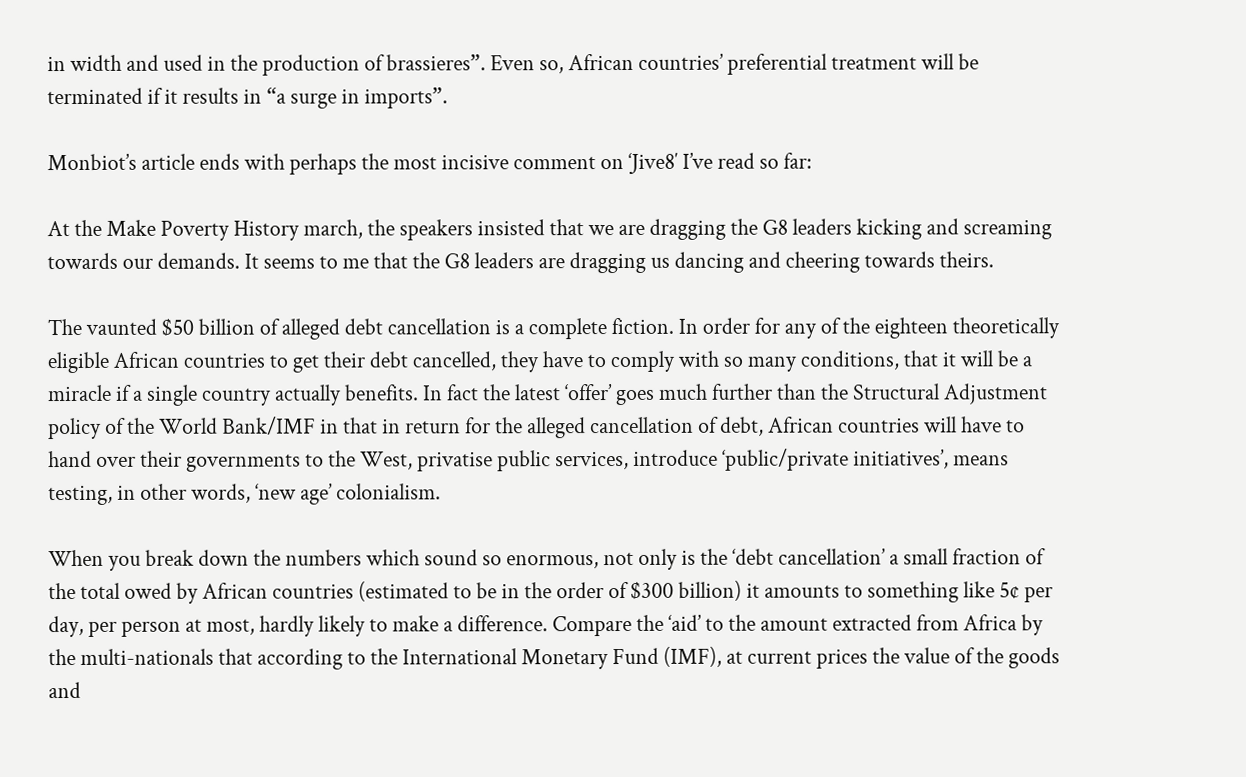in width and used in the production of brassieres”. Even so, African countries’ preferential treatment will be terminated if it results in “a surge in imports”.

Monbiot’s article ends with perhaps the most incisive comment on ‘Jive8′ I’ve read so far:

At the Make Poverty History march, the speakers insisted that we are dragging the G8 leaders kicking and screaming towards our demands. It seems to me that the G8 leaders are dragging us dancing and cheering towards theirs.

The vaunted $50 billion of alleged debt cancellation is a complete fiction. In order for any of the eighteen theoretically eligible African countries to get their debt cancelled, they have to comply with so many conditions, that it will be a miracle if a single country actually benefits. In fact the latest ‘offer’ goes much further than the Structural Adjustment policy of the World Bank/IMF in that in return for the alleged cancellation of debt, African countries will have to hand over their governments to the West, privatise public services, introduce ‘public/private initiatives’, means testing, in other words, ‘new age’ colonialism.

When you break down the numbers which sound so enormous, not only is the ‘debt cancellation’ a small fraction of the total owed by African countries (estimated to be in the order of $300 billion) it amounts to something like 5¢ per day, per person at most, hardly likely to make a difference. Compare the ‘aid’ to the amount extracted from Africa by the multi-nationals that according to the International Monetary Fund (IMF), at current prices the value of the goods and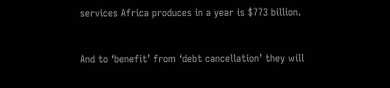services Africa produces in a year is $773 billion.

And to ‘benefit’ from ‘debt cancellation’ they will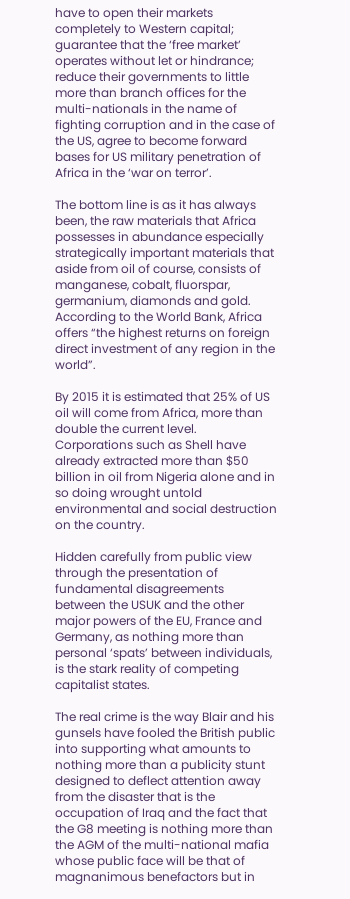have to open their markets completely to Western capital; guarantee that the ‘free market’ operates without let or hindrance; reduce their governments to little more than branch offices for the multi-nationals in the name of fighting corruption and in the case of the US, agree to become forward bases for US military penetration of Africa in the ‘war on terror’.

The bottom line is as it has always been, the raw materials that Africa possesses in abundance especially strategically important materials that aside from oil of course, consists of manganese, cobalt, fluorspar, germanium, diamonds and gold. According to the World Bank, Africa offers “the highest returns on foreign direct investment of any region in the world”.

By 2015 it is estimated that 25% of US oil will come from Africa, more than double the current level. Corporations such as Shell have already extracted more than $50 billion in oil from Nigeria alone and in so doing wrought untold environmental and social destruction on the country.

Hidden carefully from public view through the presentation of fundamental disagreements between the USUK and the other major powers of the EU, France and Germany, as nothing more than personal ‘spats’ between individuals, is the stark reality of competing capitalist states.

The real crime is the way Blair and his gunsels have fooled the British public into supporting what amounts to nothing more than a publicity stunt designed to deflect attention away from the disaster that is the occupation of Iraq and the fact that the G8 meeting is nothing more than the AGM of the multi-national mafia whose public face will be that of magnanimous benefactors but in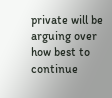private will be arguing over how best to continue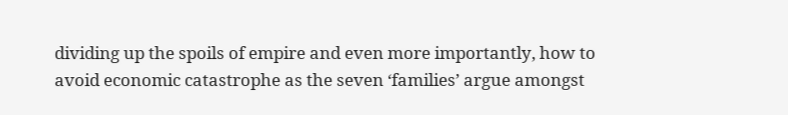dividing up the spoils of empire and even more importantly, how to avoid economic catastrophe as the seven ‘families’ argue amongst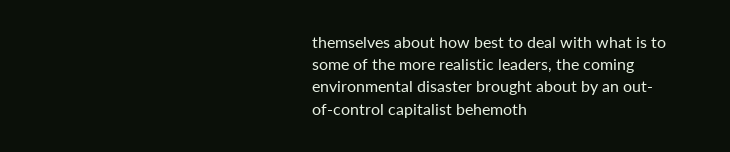themselves about how best to deal with what is to some of the more realistic leaders, the coming environmental disaster brought about by an out-of-control capitalist behemoth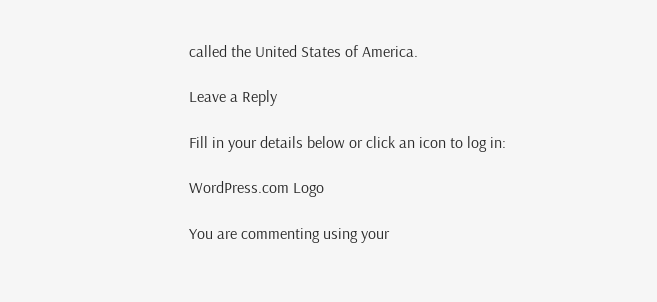called the United States of America.

Leave a Reply

Fill in your details below or click an icon to log in:

WordPress.com Logo

You are commenting using your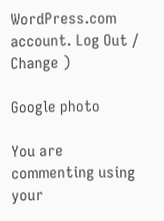WordPress.com account. Log Out /  Change )

Google photo

You are commenting using your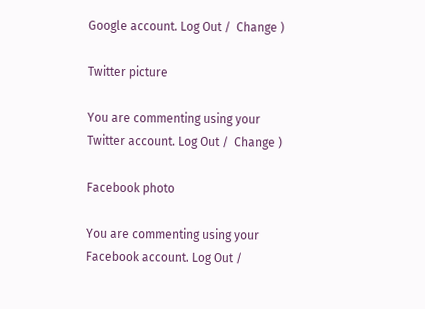Google account. Log Out /  Change )

Twitter picture

You are commenting using your Twitter account. Log Out /  Change )

Facebook photo

You are commenting using your Facebook account. Log Out /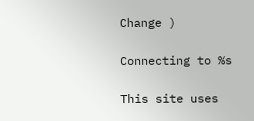Change )

Connecting to %s

This site uses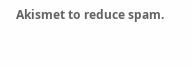Akismet to reduce spam.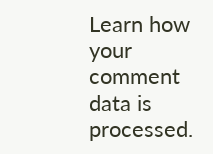Learn how your comment data is processed.